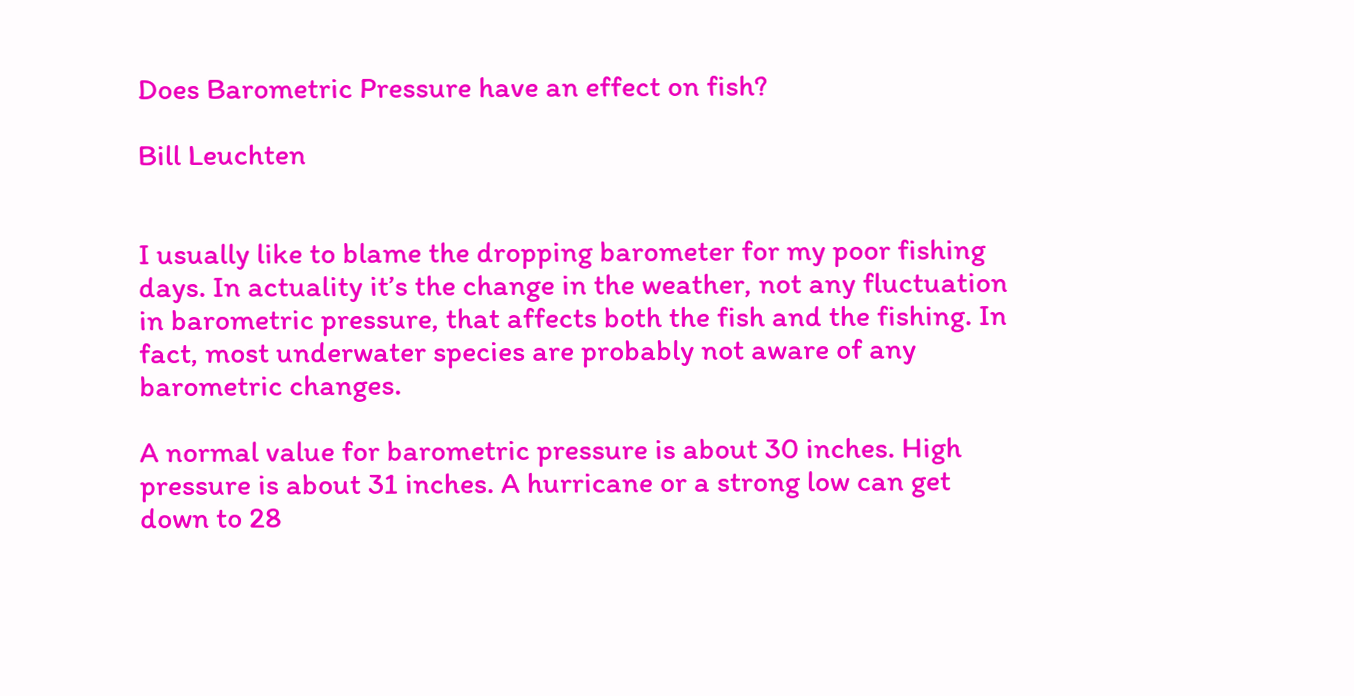Does Barometric Pressure have an effect on fish?

Bill Leuchten


I usually like to blame the dropping barometer for my poor fishing days. In actuality it’s the change in the weather, not any fluctuation in barometric pressure, that affects both the fish and the fishing. In fact, most underwater species are probably not aware of any barometric changes.

A normal value for barometric pressure is about 30 inches. High pressure is about 31 inches. A hurricane or a strong low can get down to 28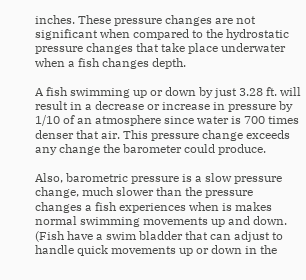inches. These pressure changes are not significant when compared to the hydrostatic pressure changes that take place underwater when a fish changes depth.

A fish swimming up or down by just 3.28 ft. will result in a decrease or increase in pressure by 1/10 of an atmosphere since water is 700 times denser that air. This pressure change exceeds any change the barometer could produce.

Also, barometric pressure is a slow pressure change, much slower than the pressure changes a fish experiences when is makes normal swimming movements up and down. (Fish have a swim bladder that can adjust to handle quick movements up or down in the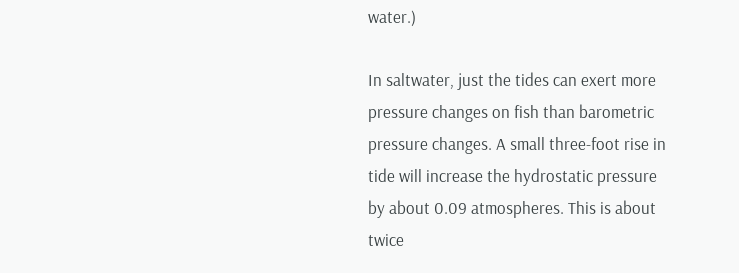water.)

In saltwater, just the tides can exert more pressure changes on fish than barometric pressure changes. A small three-foot rise in tide will increase the hydrostatic pressure by about 0.09 atmospheres. This is about twice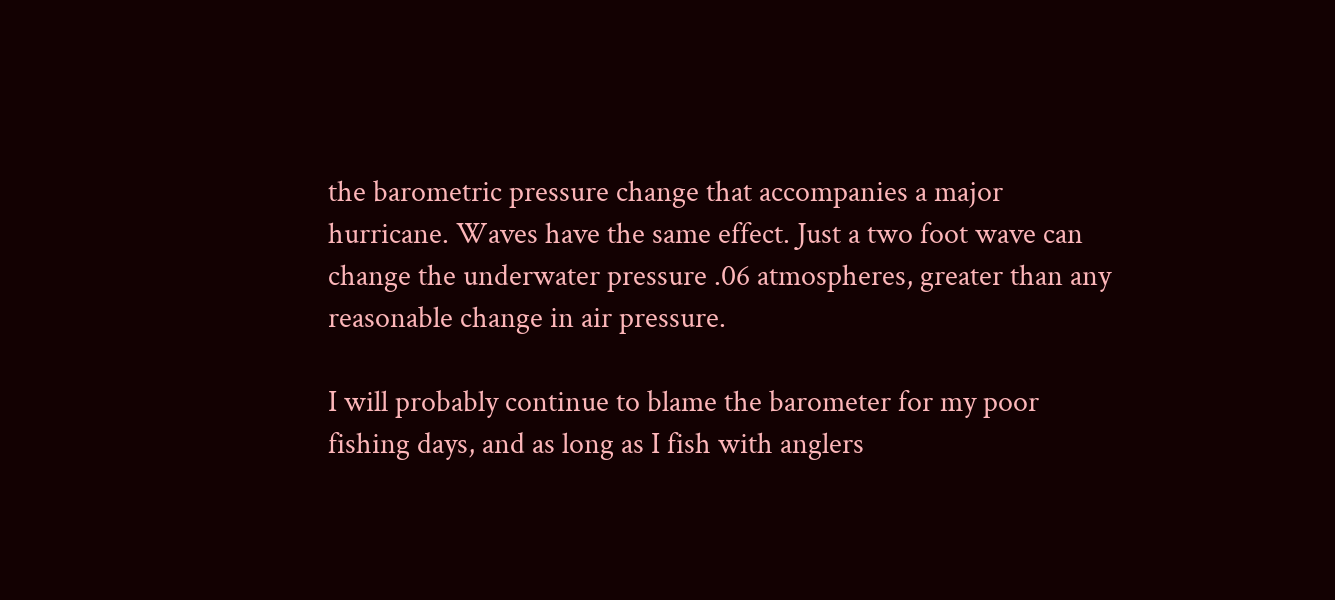the barometric pressure change that accompanies a major hurricane. Waves have the same effect. Just a two foot wave can change the underwater pressure .06 atmospheres, greater than any reasonable change in air pressure.

I will probably continue to blame the barometer for my poor fishing days, and as long as I fish with anglers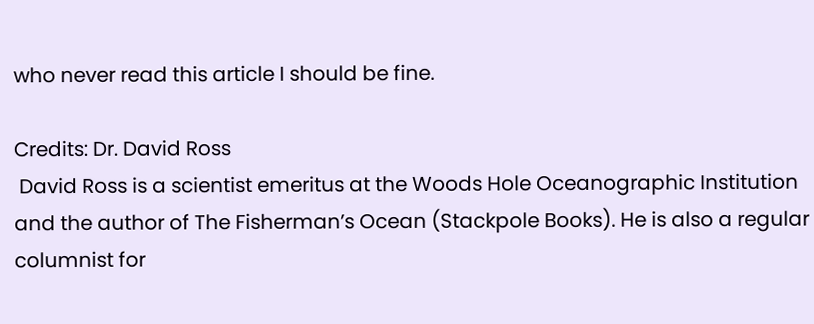who never read this article I should be fine.

Credits: Dr. David Ross
 David Ross is a scientist emeritus at the Woods Hole Oceanographic Institution and the author of The Fisherman’s Ocean (Stackpole Books). He is also a regular columnist for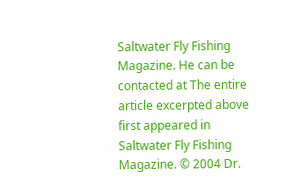Saltwater Fly Fishing Magazine. He can be contacted at The entire article excerpted above first appeared in Saltwater Fly Fishing Magazine. © 2004 Dr.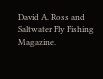David A. Ross and Saltwater Fly Fishing Magazine.